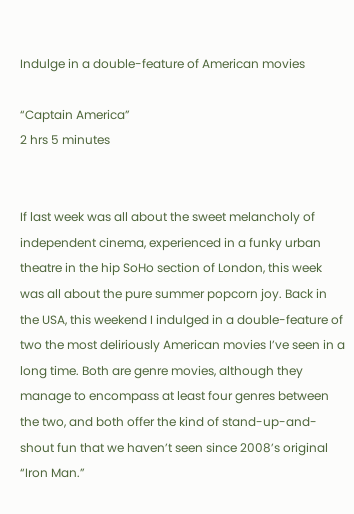Indulge in a double-feature of American movies

“Captain America”
2 hrs 5 minutes


If last week was all about the sweet melancholy of independent cinema, experienced in a funky urban theatre in the hip SoHo section of London, this week was all about the pure summer popcorn joy. Back in the USA, this weekend I indulged in a double-feature of two the most deliriously American movies I’ve seen in a long time. Both are genre movies, although they manage to encompass at least four genres between the two, and both offer the kind of stand-up-and-shout fun that we haven’t seen since 2008’s original “Iron Man.”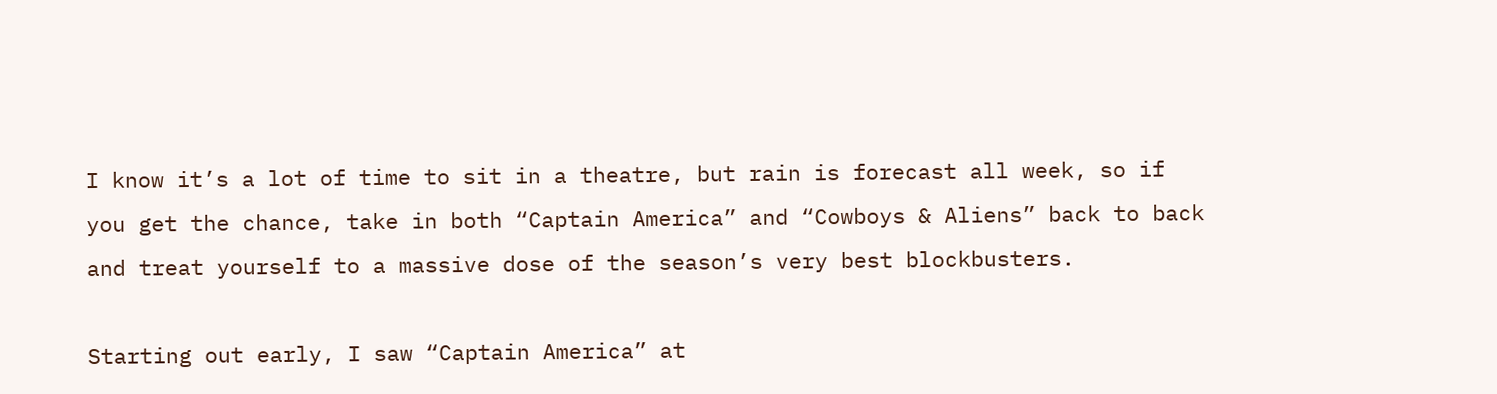I know it’s a lot of time to sit in a theatre, but rain is forecast all week, so if you get the chance, take in both “Captain America” and “Cowboys & Aliens” back to back and treat yourself to a massive dose of the season’s very best blockbusters.

Starting out early, I saw “Captain America” at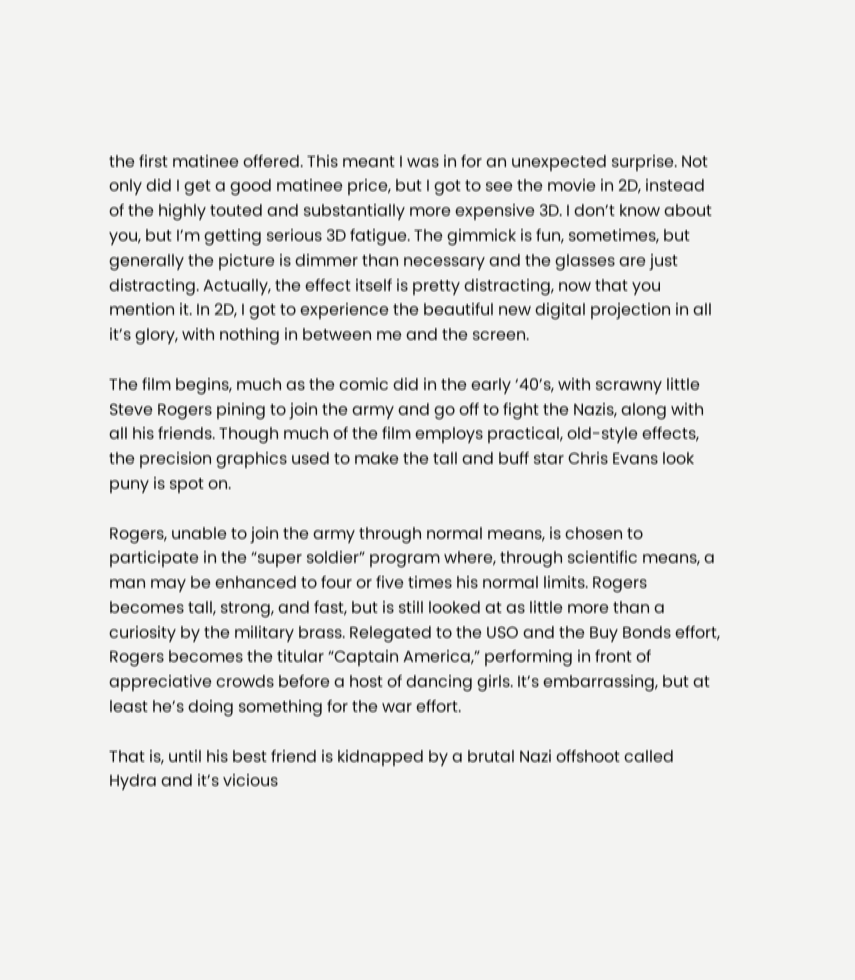the first matinee offered. This meant I was in for an unexpected surprise. Not only did I get a good matinee price, but I got to see the movie in 2D, instead of the highly touted and substantially more expensive 3D. I don’t know about you, but I’m getting serious 3D fatigue. The gimmick is fun, sometimes, but generally the picture is dimmer than necessary and the glasses are just distracting. Actually, the effect itself is pretty distracting, now that you mention it. In 2D, I got to experience the beautiful new digital projection in all it’s glory, with nothing in between me and the screen.

The film begins, much as the comic did in the early ‘40’s, with scrawny little Steve Rogers pining to join the army and go off to fight the Nazis, along with all his friends. Though much of the film employs practical, old-style effects, the precision graphics used to make the tall and buff star Chris Evans look puny is spot on.

Rogers, unable to join the army through normal means, is chosen to participate in the “super soldier” program where, through scientific means, a man may be enhanced to four or five times his normal limits. Rogers becomes tall, strong, and fast, but is still looked at as little more than a curiosity by the military brass. Relegated to the USO and the Buy Bonds effort, Rogers becomes the titular “Captain America,” performing in front of appreciative crowds before a host of dancing girls. It’s embarrassing, but at least he’s doing something for the war effort.

That is, until his best friend is kidnapped by a brutal Nazi offshoot called Hydra and it’s vicious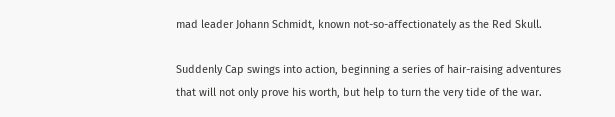mad leader Johann Schmidt, known not-so-affectionately as the Red Skull.

Suddenly Cap swings into action, beginning a series of hair-raising adventures that will not only prove his worth, but help to turn the very tide of the war.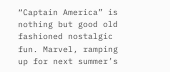“Captain America” is nothing but good old fashioned nostalgic fun. Marvel, ramping up for next summer’s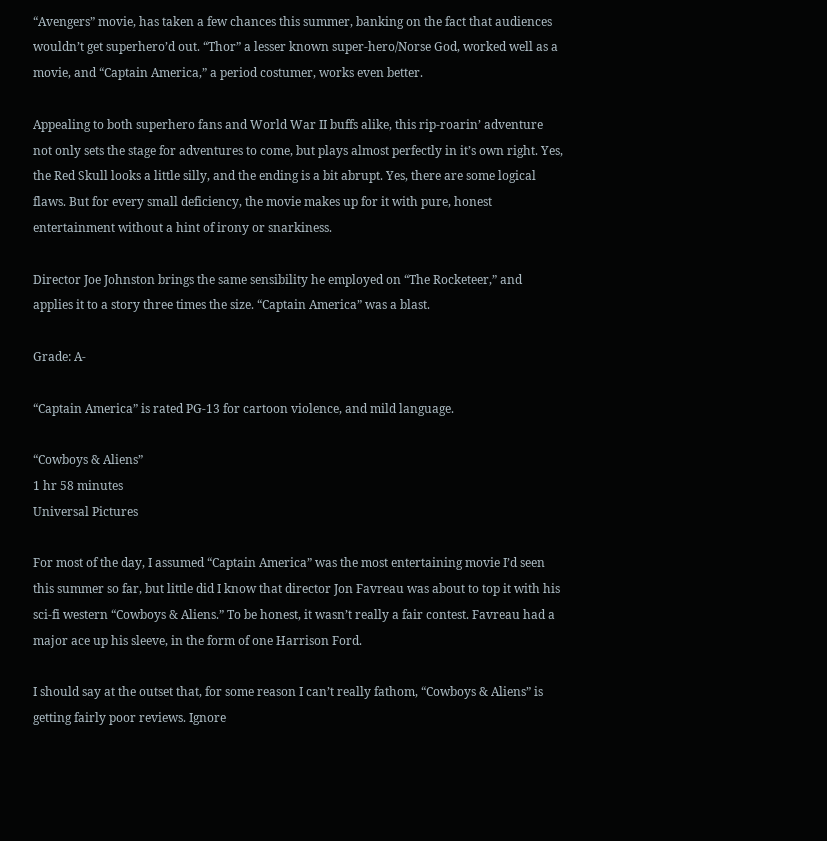“Avengers” movie, has taken a few chances this summer, banking on the fact that audiences wouldn’t get superhero’d out. “Thor” a lesser known super-hero/Norse God, worked well as a movie, and “Captain America,” a period costumer, works even better.

Appealing to both superhero fans and World War II buffs alike, this rip-roarin’ adventure not only sets the stage for adventures to come, but plays almost perfectly in it’s own right. Yes, the Red Skull looks a little silly, and the ending is a bit abrupt. Yes, there are some logical flaws. But for every small deficiency, the movie makes up for it with pure, honest entertainment without a hint of irony or snarkiness.

Director Joe Johnston brings the same sensibility he employed on “The Rocketeer,” and applies it to a story three times the size. “Captain America” was a blast.

Grade: A-

“Captain America” is rated PG-13 for cartoon violence, and mild language.

“Cowboys & Aliens”
1 hr 58 minutes
Universal Pictures

For most of the day, I assumed “Captain America” was the most entertaining movie I’d seen this summer so far, but little did I know that director Jon Favreau was about to top it with his sci-fi western “Cowboys & Aliens.” To be honest, it wasn’t really a fair contest. Favreau had a major ace up his sleeve, in the form of one Harrison Ford.

I should say at the outset that, for some reason I can’t really fathom, “Cowboys & Aliens” is getting fairly poor reviews. Ignore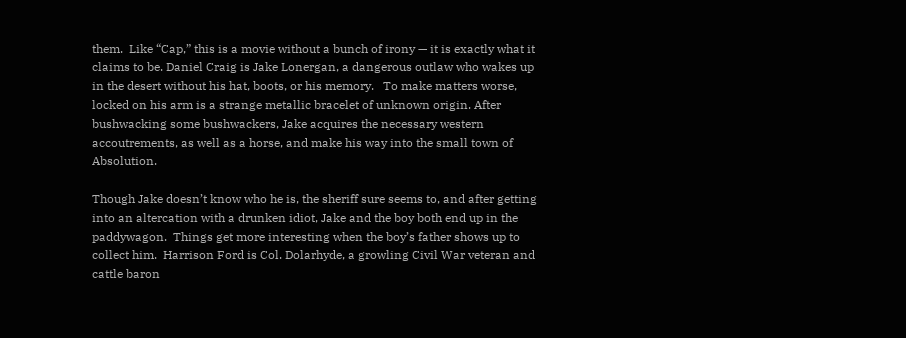them.  Like “Cap,” this is a movie without a bunch of irony — it is exactly what it claims to be. Daniel Craig is Jake Lonergan, a dangerous outlaw who wakes up in the desert without his hat, boots, or his memory.   To make matters worse, locked on his arm is a strange metallic bracelet of unknown origin. After bushwacking some bushwackers, Jake acquires the necessary western accoutrements, as well as a horse, and make his way into the small town of Absolution.

Though Jake doesn’t know who he is, the sheriff sure seems to, and after getting into an altercation with a drunken idiot, Jake and the boy both end up in the paddywagon.  Things get more interesting when the boy’s father shows up to collect him.  Harrison Ford is Col. Dolarhyde, a growling Civil War veteran and cattle baron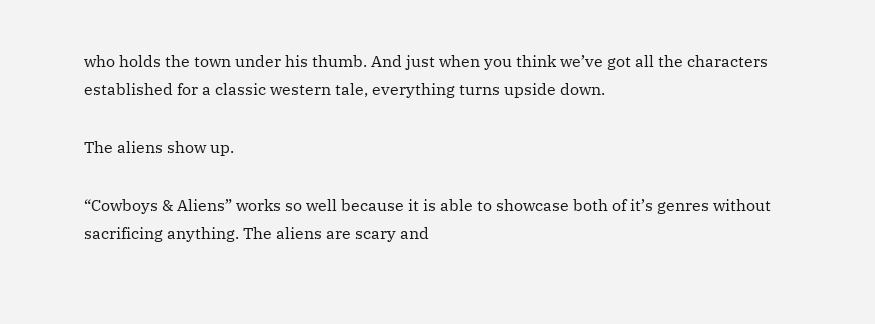who holds the town under his thumb. And just when you think we’ve got all the characters established for a classic western tale, everything turns upside down.

The aliens show up.

“Cowboys & Aliens” works so well because it is able to showcase both of it’s genres without sacrificing anything. The aliens are scary and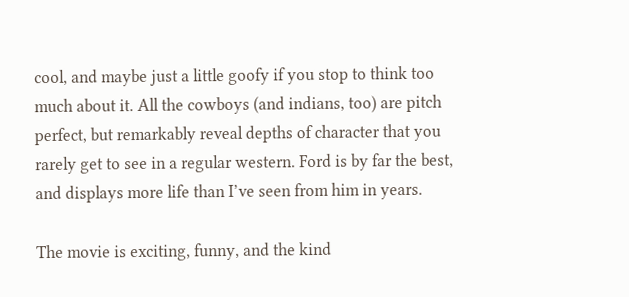cool, and maybe just a little goofy if you stop to think too much about it. All the cowboys (and indians, too) are pitch perfect, but remarkably reveal depths of character that you rarely get to see in a regular western. Ford is by far the best, and displays more life than I’ve seen from him in years.

The movie is exciting, funny, and the kind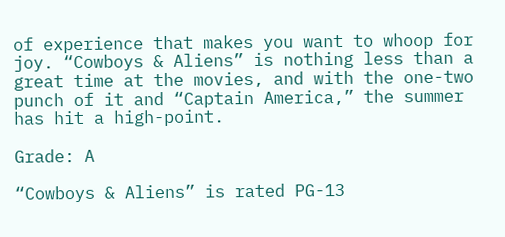of experience that makes you want to whoop for joy. “Cowboys & Aliens” is nothing less than a great time at the movies, and with the one-two punch of it and “Captain America,” the summer has hit a high-point.

Grade: A

“Cowboys & Aliens” is rated PG-13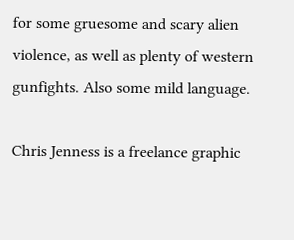for some gruesome and scary alien violence, as well as plenty of western gunfights. Also some mild language.

Chris Jenness is a freelance graphic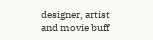designer, artist and movie buff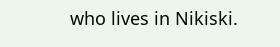who lives in Nikiski.